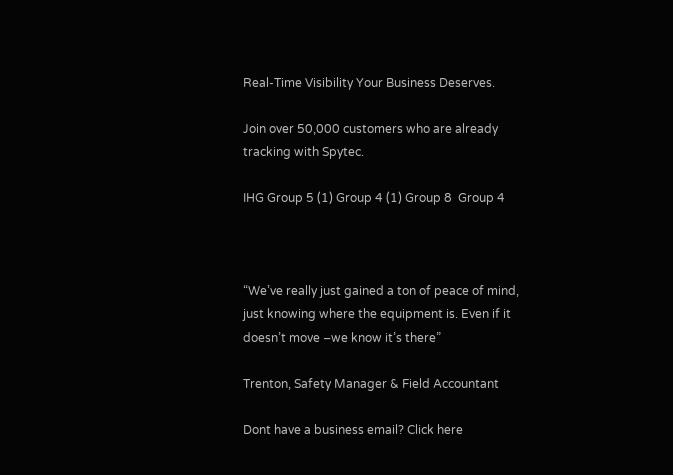Real-Time Visibility Your Business Deserves.

Join over 50,000 customers who are already tracking with Spytec.

IHG Group 5 (1) Group 4 (1) Group 8  Group 4



“We’ve really just gained a ton of peace of mind, just knowing where the equipment is. Even if it doesn’t move –we know it’s there”

Trenton, Safety Manager & Field Accountant

Dont have a business email? Click here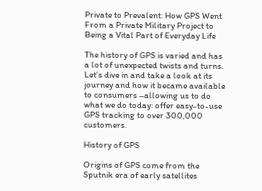Private to Prevalent: How GPS Went From a Private Military Project to Being a Vital Part of Everyday Life

The history of GPS is varied and has a lot of unexpected twists and turns. Let’s dive in and take a look at its journey and how it became available to consumers –allowing us to do what we do today: offer easy-to-use GPS tracking to over 300,000 customers.

History of GPS

Origins of GPS come from the Sputnik era of early satellites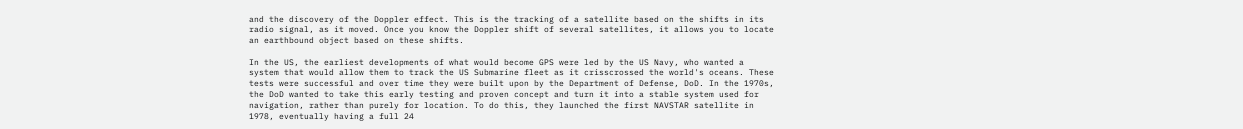and the discovery of the Doppler effect. This is the tracking of a satellite based on the shifts in its radio signal, as it moved. Once you know the Doppler shift of several satellites, it allows you to locate an earthbound object based on these shifts.

In the US, the earliest developments of what would become GPS were led by the US Navy, who wanted a system that would allow them to track the US Submarine fleet as it crisscrossed the world's oceans. These tests were successful and over time they were built upon by the Department of Defense, DoD. In the 1970s, the DoD wanted to take this early testing and proven concept and turn it into a stable system used for navigation, rather than purely for location. To do this, they launched the first NAVSTAR satellite in 1978, eventually having a full 24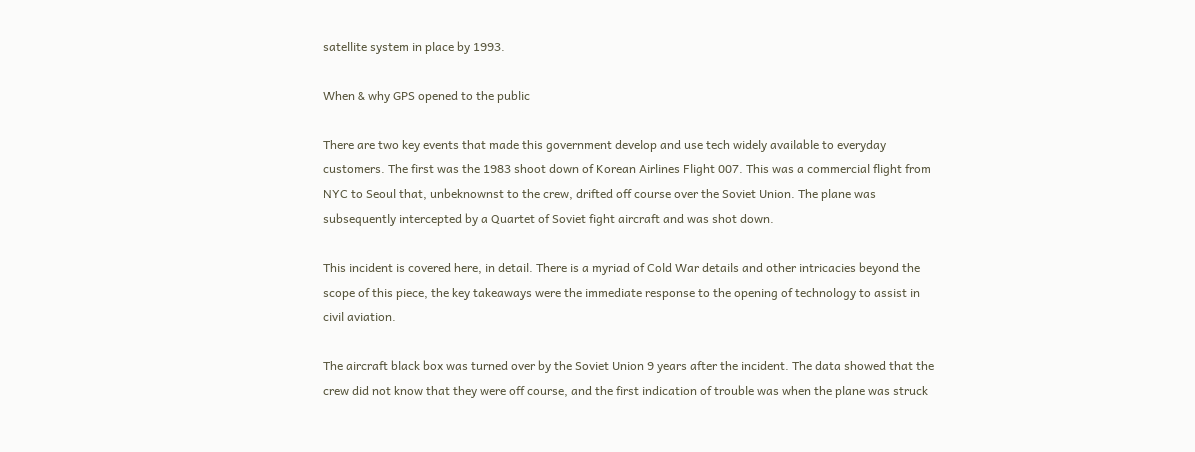satellite system in place by 1993.

When & why GPS opened to the public

There are two key events that made this government develop and use tech widely available to everyday customers. The first was the 1983 shoot down of Korean Airlines Flight 007. This was a commercial flight from NYC to Seoul that, unbeknownst to the crew, drifted off course over the Soviet Union. The plane was subsequently intercepted by a Quartet of Soviet fight aircraft and was shot down.

This incident is covered here, in detail. There is a myriad of Cold War details and other intricacies beyond the scope of this piece, the key takeaways were the immediate response to the opening of technology to assist in civil aviation.

The aircraft black box was turned over by the Soviet Union 9 years after the incident. The data showed that the crew did not know that they were off course, and the first indication of trouble was when the plane was struck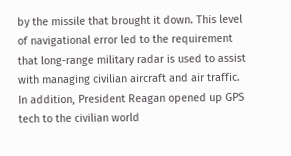by the missile that brought it down. This level of navigational error led to the requirement that long-range military radar is used to assist with managing civilian aircraft and air traffic. In addition, President Reagan opened up GPS tech to the civilian world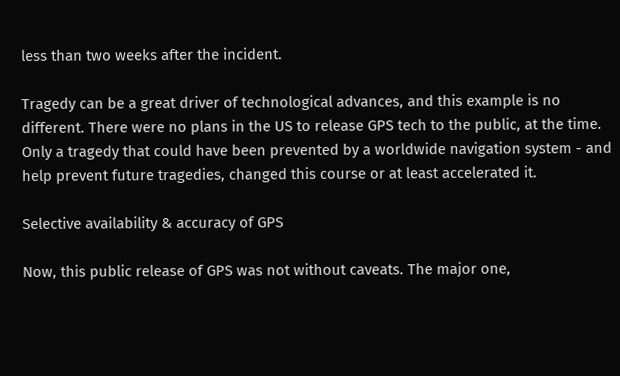less than two weeks after the incident.

Tragedy can be a great driver of technological advances, and this example is no different. There were no plans in the US to release GPS tech to the public, at the time. Only a tragedy that could have been prevented by a worldwide navigation system - and help prevent future tragedies, changed this course or at least accelerated it.

Selective availability & accuracy of GPS

Now, this public release of GPS was not without caveats. The major one,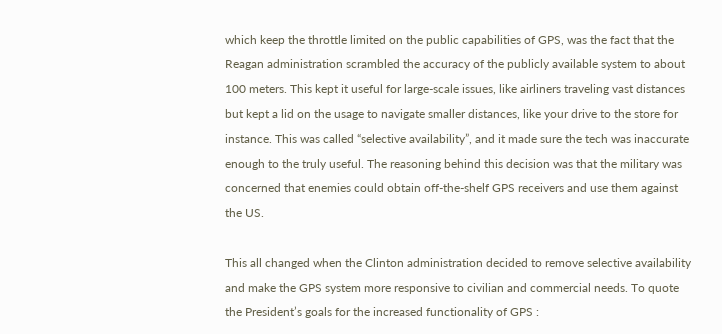which keep the throttle limited on the public capabilities of GPS, was the fact that the Reagan administration scrambled the accuracy of the publicly available system to about 100 meters. This kept it useful for large-scale issues, like airliners traveling vast distances but kept a lid on the usage to navigate smaller distances, like your drive to the store for instance. This was called “selective availability”, and it made sure the tech was inaccurate enough to the truly useful. The reasoning behind this decision was that the military was concerned that enemies could obtain off-the-shelf GPS receivers and use them against the US.

This all changed when the Clinton administration decided to remove selective availability and make the GPS system more responsive to civilian and commercial needs. To quote the President’s goals for the increased functionality of GPS :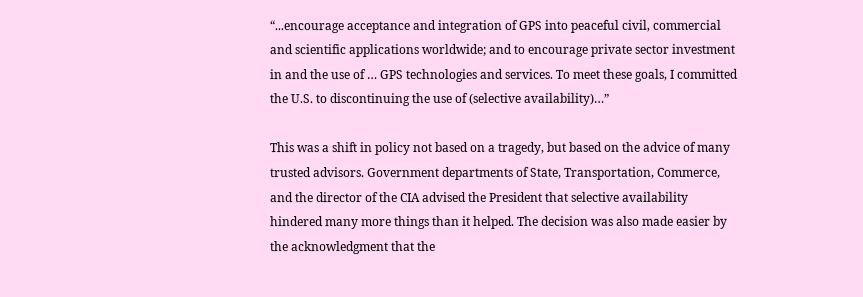“...encourage acceptance and integration of GPS into peaceful civil, commercial and scientific applications worldwide; and to encourage private sector investment in and the use of … GPS technologies and services. To meet these goals, I committed the U.S. to discontinuing the use of (selective availability)…”

This was a shift in policy not based on a tragedy, but based on the advice of many trusted advisors. Government departments of State, Transportation, Commerce, and the director of the CIA advised the President that selective availability hindered many more things than it helped. The decision was also made easier by the acknowledgment that the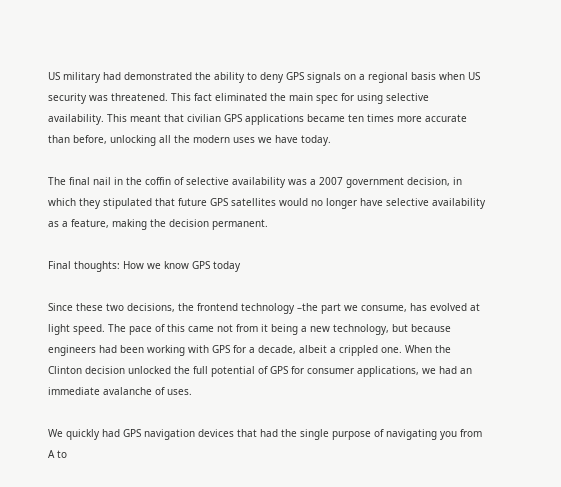US military had demonstrated the ability to deny GPS signals on a regional basis when US security was threatened. This fact eliminated the main spec for using selective availability. This meant that civilian GPS applications became ten times more accurate than before, unlocking all the modern uses we have today.

The final nail in the coffin of selective availability was a 2007 government decision, in which they stipulated that future GPS satellites would no longer have selective availability as a feature, making the decision permanent.

Final thoughts: How we know GPS today

Since these two decisions, the frontend technology –the part we consume, has evolved at light speed. The pace of this came not from it being a new technology, but because engineers had been working with GPS for a decade, albeit a crippled one. When the Clinton decision unlocked the full potential of GPS for consumer applications, we had an immediate avalanche of uses.

We quickly had GPS navigation devices that had the single purpose of navigating you from A to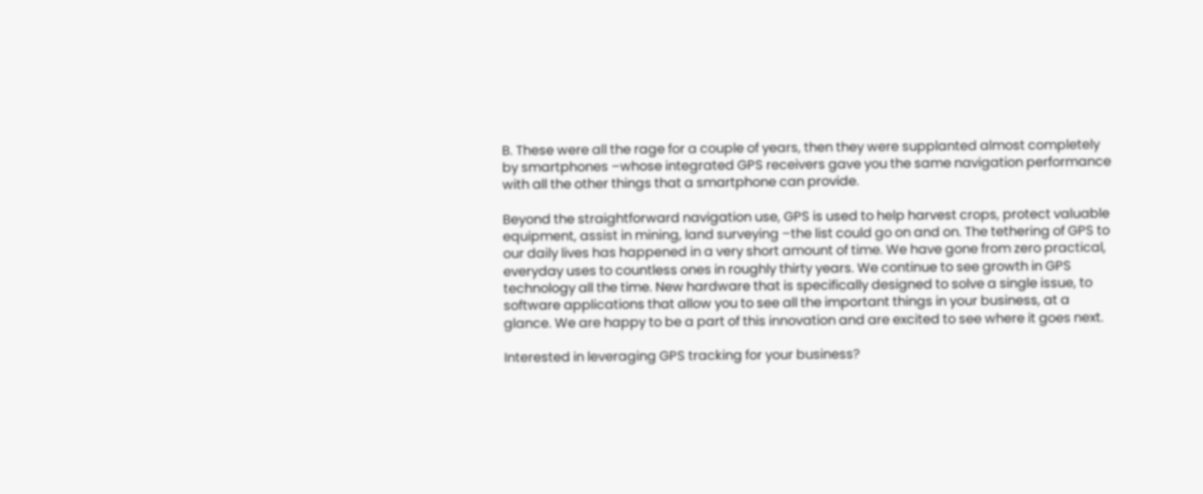B. These were all the rage for a couple of years, then they were supplanted almost completely by smartphones –whose integrated GPS receivers gave you the same navigation performance with all the other things that a smartphone can provide.

Beyond the straightforward navigation use, GPS is used to help harvest crops, protect valuable equipment, assist in mining, land surveying –the list could go on and on. The tethering of GPS to our daily lives has happened in a very short amount of time. We have gone from zero practical, everyday uses to countless ones in roughly thirty years. We continue to see growth in GPS technology all the time. New hardware that is specifically designed to solve a single issue, to software applications that allow you to see all the important things in your business, at a glance. We are happy to be a part of this innovation and are excited to see where it goes next.

Interested in leveraging GPS tracking for your business?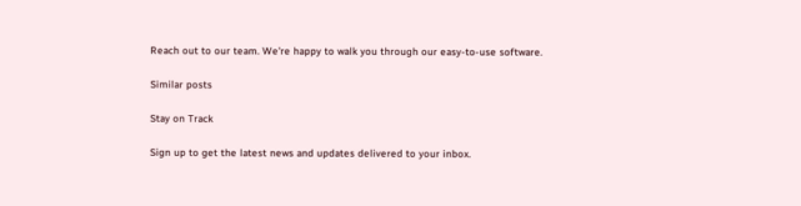Reach out to our team. We're happy to walk you through our easy-to-use software.

Similar posts

Stay on Track

Sign up to get the latest news and updates delivered to your inbox.